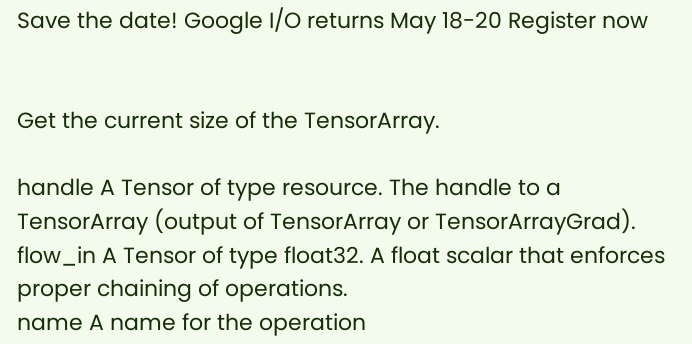Save the date! Google I/O returns May 18-20 Register now


Get the current size of the TensorArray.

handle A Tensor of type resource. The handle to a TensorArray (output of TensorArray or TensorArrayGrad).
flow_in A Tensor of type float32. A float scalar that enforces proper chaining of operations.
name A name for the operation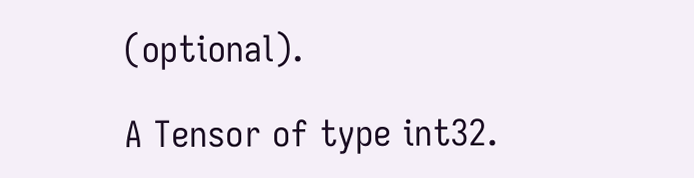(optional).

A Tensor of type int32.